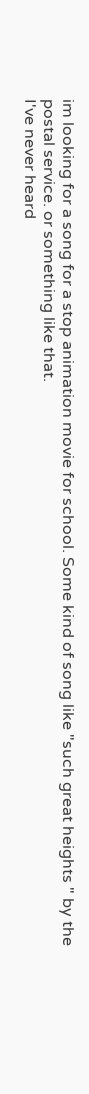im looking for a song for a stop animation movie for school. Some kind of song like "such great heights " by the postal service. or something like that.
I've never heard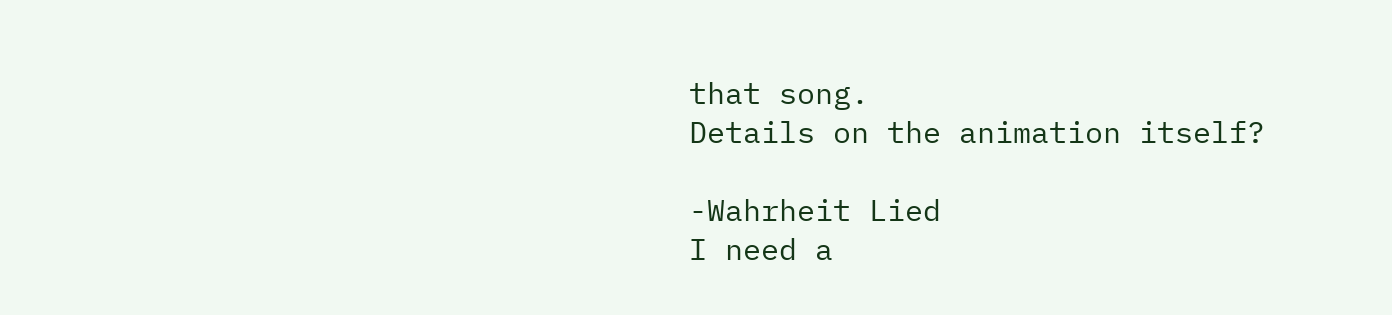that song.
Details on the animation itself?

-Wahrheit Lied
I need a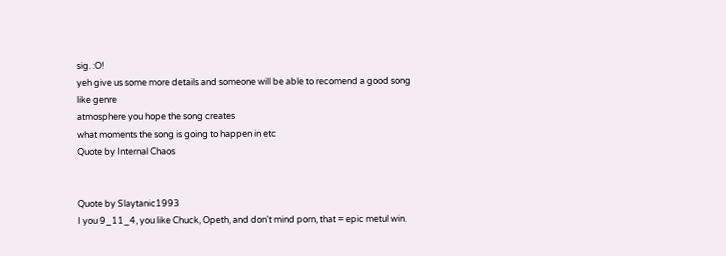sig. :O!
yeh give us some more details and someone will be able to recomend a good song
like genre
atmosphere you hope the song creates
what moments the song is going to happen in etc
Quote by Internal Chaos


Quote by Slaytanic1993
I you 9_11_4, you like Chuck, Opeth, and don't mind porn, that = epic metul win.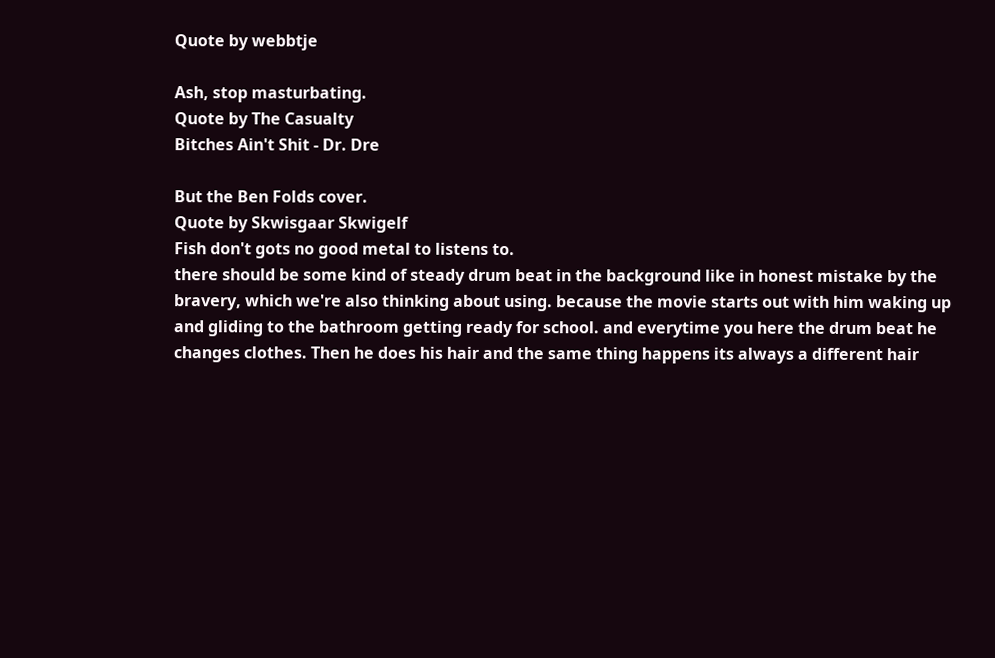Quote by webbtje

Ash, stop masturbating.
Quote by The Casualty
Bitches Ain't Shit - Dr. Dre

But the Ben Folds cover.
Quote by Skwisgaar Skwigelf
Fish don't gots no good metal to listens to.
there should be some kind of steady drum beat in the background like in honest mistake by the bravery, which we're also thinking about using. because the movie starts out with him waking up and gliding to the bathroom getting ready for school. and everytime you here the drum beat he changes clothes. Then he does his hair and the same thing happens its always a different hair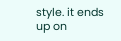style. it ends up on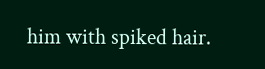him with spiked hair.